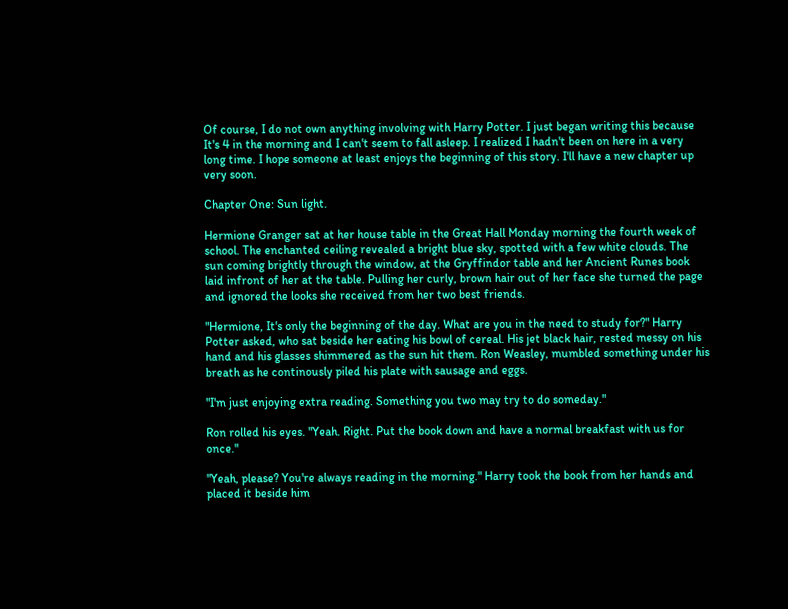Of course, I do not own anything involving with Harry Potter. I just began writing this because It's 4 in the morning and I can't seem to fall asleep. I realized I hadn't been on here in a very long time. I hope someone at least enjoys the beginning of this story. I'll have a new chapter up very soon.

Chapter One: Sun light.

Hermione Granger sat at her house table in the Great Hall Monday morning the fourth week of school. The enchanted ceiling revealed a bright blue sky, spotted with a few white clouds. The sun coming brightly through the window, at the Gryffindor table and her Ancient Runes book laid infront of her at the table. Pulling her curly, brown hair out of her face she turned the page and ignored the looks she received from her two best friends.

"Hermione, It's only the beginning of the day. What are you in the need to study for?" Harry Potter asked, who sat beside her eating his bowl of cereal. His jet black hair, rested messy on his hand and his glasses shimmered as the sun hit them. Ron Weasley, mumbled something under his breath as he continously piled his plate with sausage and eggs.

"I'm just enjoying extra reading. Something you two may try to do someday."

Ron rolled his eyes. "Yeah. Right. Put the book down and have a normal breakfast with us for once."

"Yeah, please? You're always reading in the morning." Harry took the book from her hands and placed it beside him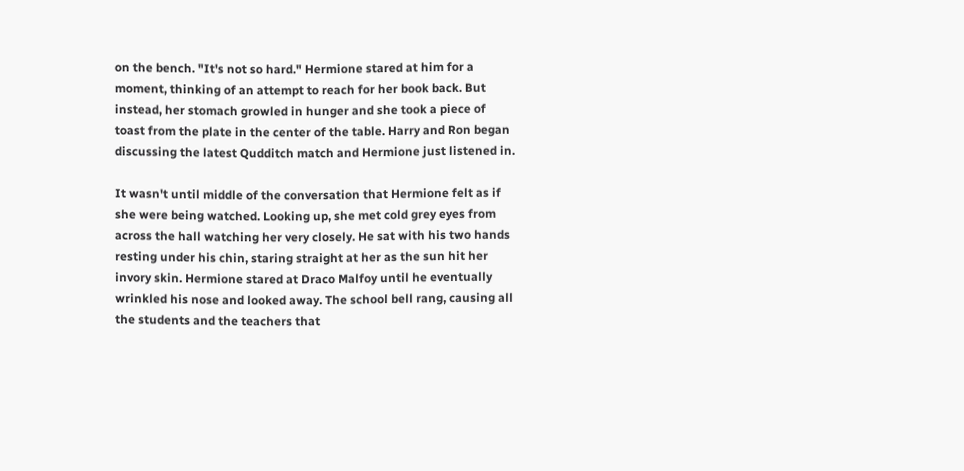on the bench. "It's not so hard." Hermione stared at him for a moment, thinking of an attempt to reach for her book back. But instead, her stomach growled in hunger and she took a piece of toast from the plate in the center of the table. Harry and Ron began discussing the latest Qudditch match and Hermione just listened in.

It wasn't until middle of the conversation that Hermione felt as if she were being watched. Looking up, she met cold grey eyes from across the hall watching her very closely. He sat with his two hands resting under his chin, staring straight at her as the sun hit her invory skin. Hermione stared at Draco Malfoy until he eventually wrinkled his nose and looked away. The school bell rang, causing all the students and the teachers that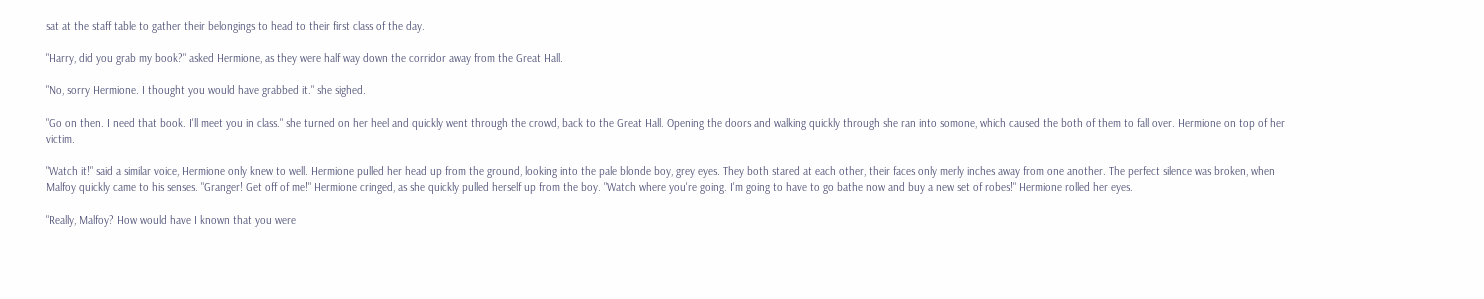sat at the staff table to gather their belongings to head to their first class of the day.

"Harry, did you grab my book?" asked Hermione, as they were half way down the corridor away from the Great Hall.

"No, sorry Hermione. I thought you would have grabbed it." she sighed.

"Go on then. I need that book. I'll meet you in class." she turned on her heel and quickly went through the crowd, back to the Great Hall. Opening the doors and walking quickly through she ran into somone, which caused the both of them to fall over. Hermione on top of her victim.

"Watch it!" said a similar voice, Hermione only knew to well. Hermione pulled her head up from the ground, looking into the pale blonde boy, grey eyes. They both stared at each other, their faces only merly inches away from one another. The perfect silence was broken, when Malfoy quickly came to his senses. "Granger! Get off of me!" Hermione cringed, as she quickly pulled herself up from the boy. "Watch where you're going. I'm going to have to go bathe now and buy a new set of robes!" Hermione rolled her eyes.

"Really, Malfoy? How would have I known that you were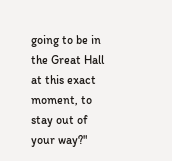going to be in the Great Hall at this exact moment, to stay out of your way?"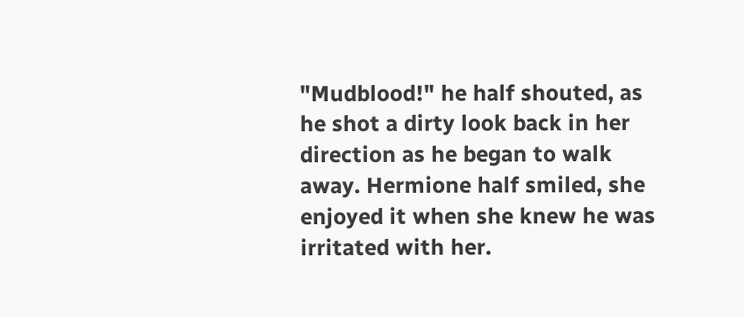"Mudblood!" he half shouted, as he shot a dirty look back in her direction as he began to walk away. Hermione half smiled, she enjoyed it when she knew he was irritated with her.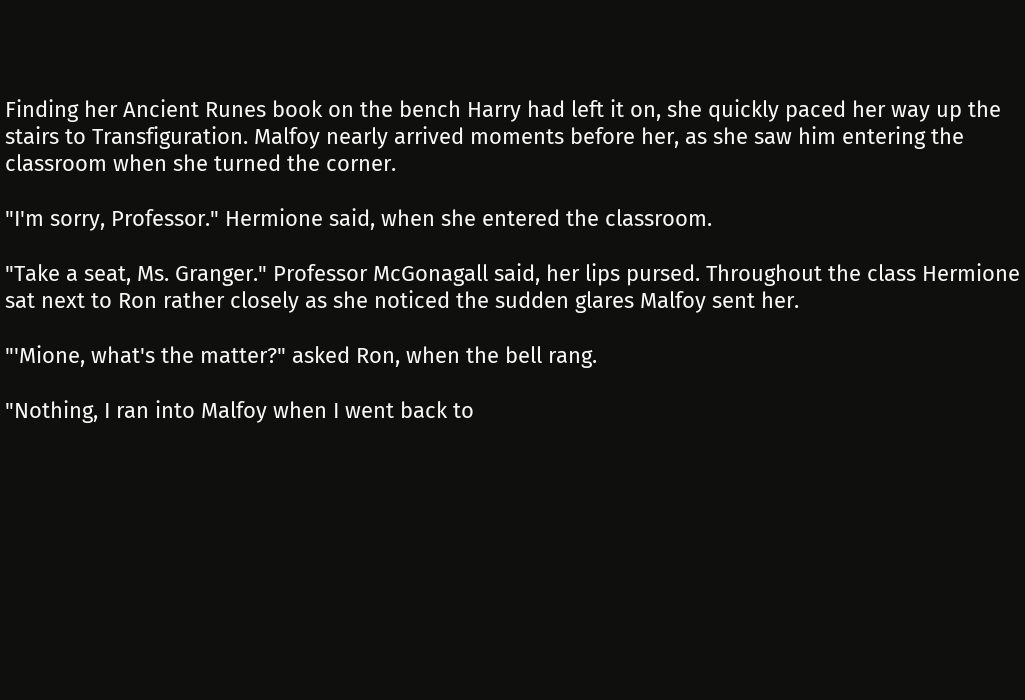Finding her Ancient Runes book on the bench Harry had left it on, she quickly paced her way up the stairs to Transfiguration. Malfoy nearly arrived moments before her, as she saw him entering the classroom when she turned the corner.

"I'm sorry, Professor." Hermione said, when she entered the classroom.

"Take a seat, Ms. Granger." Professor McGonagall said, her lips pursed. Throughout the class Hermione sat next to Ron rather closely as she noticed the sudden glares Malfoy sent her.

"'Mione, what's the matter?" asked Ron, when the bell rang.

"Nothing, I ran into Malfoy when I went back to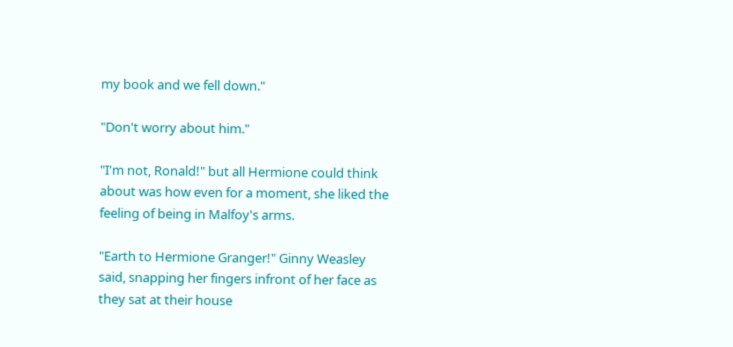my book and we fell down."

"Don't worry about him."

"I'm not, Ronald!" but all Hermione could think about was how even for a moment, she liked the feeling of being in Malfoy's arms.

"Earth to Hermione Granger!" Ginny Weasley said, snapping her fingers infront of her face as they sat at their house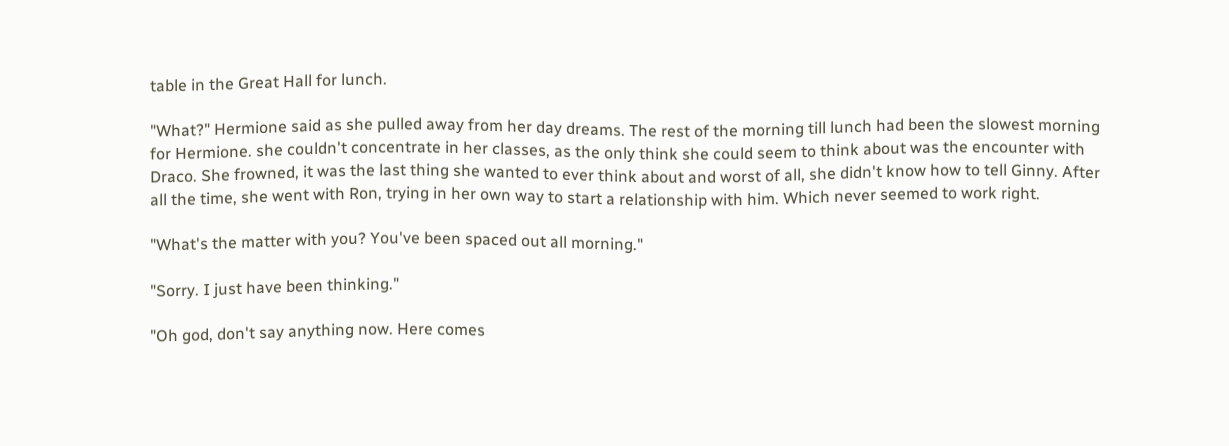table in the Great Hall for lunch.

"What?" Hermione said as she pulled away from her day dreams. The rest of the morning till lunch had been the slowest morning for Hermione. she couldn't concentrate in her classes, as the only think she could seem to think about was the encounter with Draco. She frowned, it was the last thing she wanted to ever think about and worst of all, she didn't know how to tell Ginny. After all the time, she went with Ron, trying in her own way to start a relationship with him. Which never seemed to work right.

"What's the matter with you? You've been spaced out all morning."

"Sorry. I just have been thinking."

"Oh god, don't say anything now. Here comes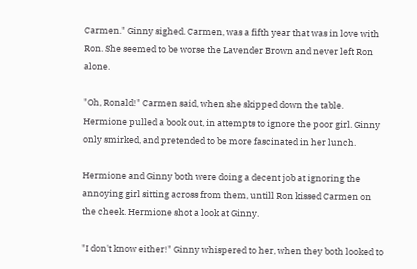Carmen." Ginny sighed. Carmen, was a fifth year that was in love with Ron. She seemed to be worse the Lavender Brown and never left Ron alone.

"Oh, Ronald!" Carmen said, when she skipped down the table. Hermione pulled a book out, in attempts to ignore the poor girl. Ginny only smirked, and pretended to be more fascinated in her lunch.

Hermione and Ginny both were doing a decent job at ignoring the annoying girl sitting across from them, untill Ron kissed Carmen on the cheek. Hermione shot a look at Ginny.

"I don't know either!" Ginny whispered to her, when they both looked to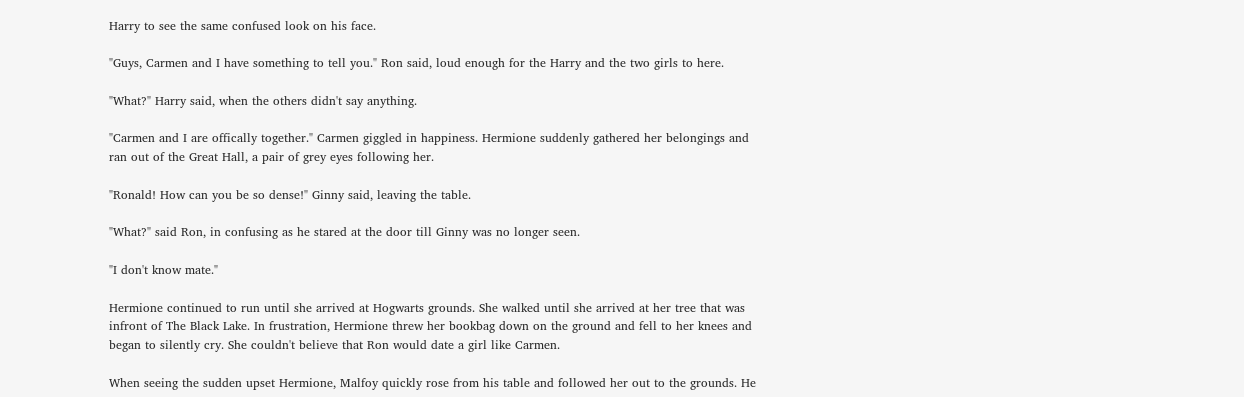Harry to see the same confused look on his face.

"Guys, Carmen and I have something to tell you." Ron said, loud enough for the Harry and the two girls to here.

"What?" Harry said, when the others didn't say anything.

"Carmen and I are offically together." Carmen giggled in happiness. Hermione suddenly gathered her belongings and ran out of the Great Hall, a pair of grey eyes following her.

"Ronald! How can you be so dense!" Ginny said, leaving the table.

"What?" said Ron, in confusing as he stared at the door till Ginny was no longer seen.

"I don't know mate."

Hermione continued to run until she arrived at Hogwarts grounds. She walked until she arrived at her tree that was infront of The Black Lake. In frustration, Hermione threw her bookbag down on the ground and fell to her knees and began to silently cry. She couldn't believe that Ron would date a girl like Carmen.

When seeing the sudden upset Hermione, Malfoy quickly rose from his table and followed her out to the grounds. He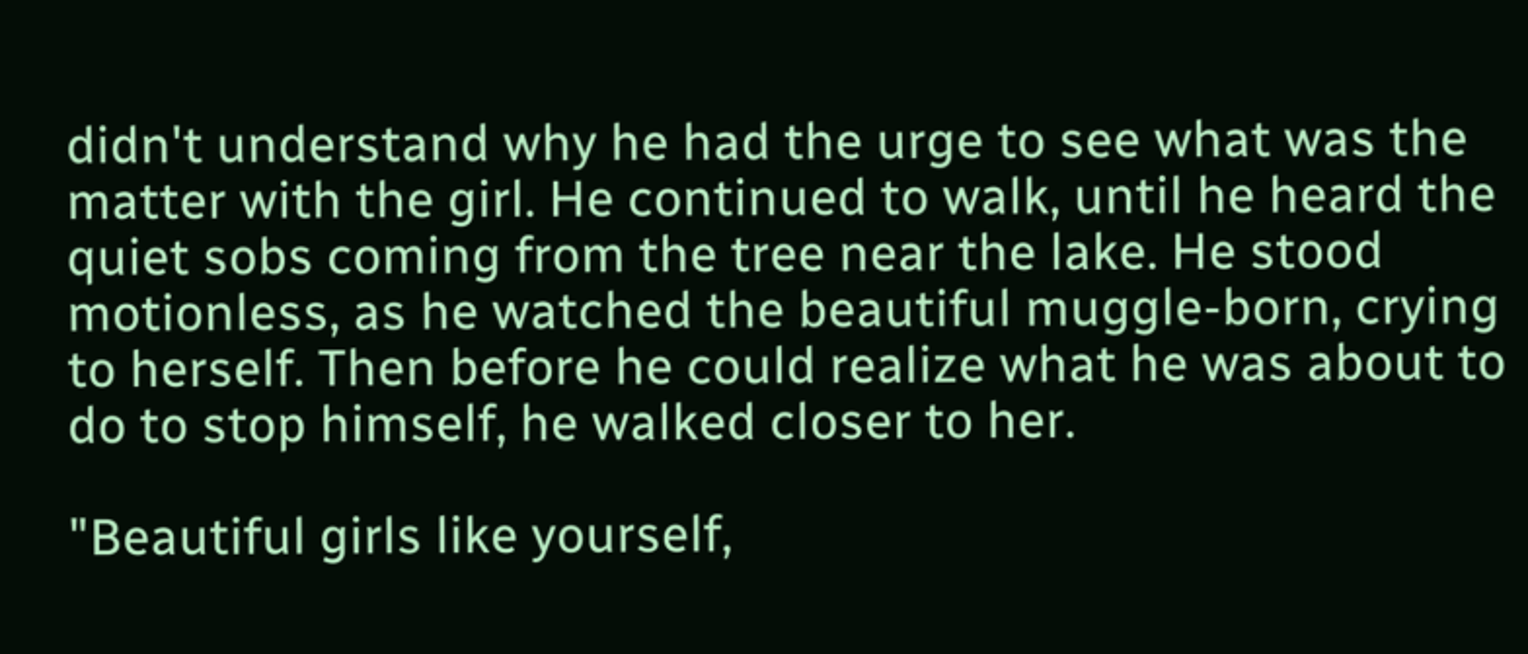didn't understand why he had the urge to see what was the matter with the girl. He continued to walk, until he heard the quiet sobs coming from the tree near the lake. He stood motionless, as he watched the beautiful muggle-born, crying to herself. Then before he could realize what he was about to do to stop himself, he walked closer to her.

"Beautiful girls like yourself,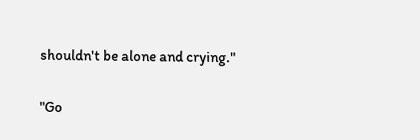shouldn't be alone and crying."

"Go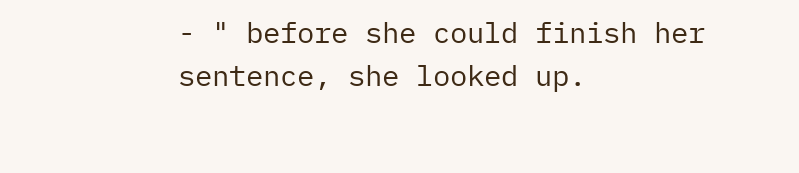- " before she could finish her sentence, she looked up.